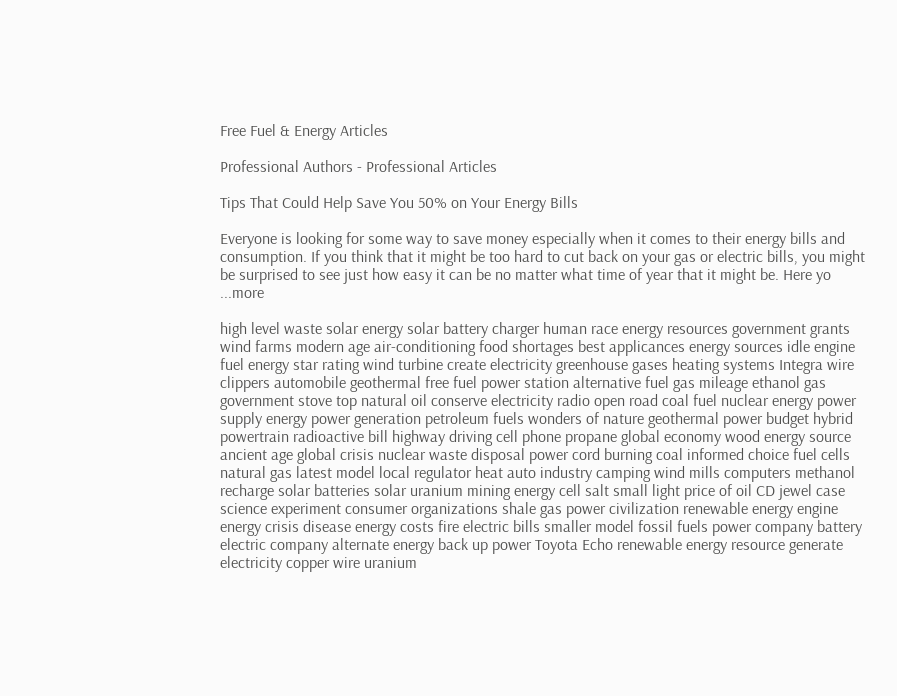Free Fuel & Energy Articles

Professional Authors - Professional Articles

Tips That Could Help Save You 50% on Your Energy Bills

Everyone is looking for some way to save money especially when it comes to their energy bills and consumption. If you think that it might be too hard to cut back on your gas or electric bills, you might be surprised to see just how easy it can be no matter what time of year that it might be. Here yo ...more

high level waste solar energy solar battery charger human race energy resources government grants wind farms modern age air-conditioning food shortages best applicances energy sources idle engine fuel energy star rating wind turbine create electricity greenhouse gases heating systems Integra wire clippers automobile geothermal free fuel power station alternative fuel gas mileage ethanol gas government stove top natural oil conserve electricity radio open road coal fuel nuclear energy power supply energy power generation petroleum fuels wonders of nature geothermal power budget hybrid powertrain radioactive bill highway driving cell phone propane global economy wood energy source ancient age global crisis nuclear waste disposal power cord burning coal informed choice fuel cells natural gas latest model local regulator heat auto industry camping wind mills computers methanol recharge solar batteries solar uranium mining energy cell salt small light price of oil CD jewel case science experiment consumer organizations shale gas power civilization renewable energy engine energy crisis disease energy costs fire electric bills smaller model fossil fuels power company battery electric company alternate energy back up power Toyota Echo renewable energy resource generate electricity copper wire uranium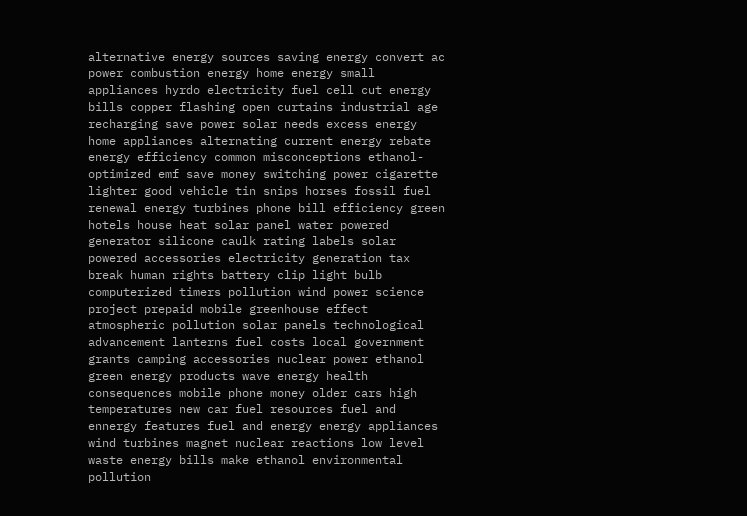alternative energy sources saving energy convert ac power combustion energy home energy small appliances hyrdo electricity fuel cell cut energy bills copper flashing open curtains industrial age recharging save power solar needs excess energy home appliances alternating current energy rebate energy efficiency common misconceptions ethanol-optimized emf save money switching power cigarette lighter good vehicle tin snips horses fossil fuel renewal energy turbines phone bill efficiency green hotels house heat solar panel water powered generator silicone caulk rating labels solar powered accessories electricity generation tax break human rights battery clip light bulb computerized timers pollution wind power science project prepaid mobile greenhouse effect atmospheric pollution solar panels technological advancement lanterns fuel costs local government grants camping accessories nuclear power ethanol green energy products wave energy health consequences mobile phone money older cars high temperatures new car fuel resources fuel and ennergy features fuel and energy energy appliances wind turbines magnet nuclear reactions low level waste energy bills make ethanol environmental pollution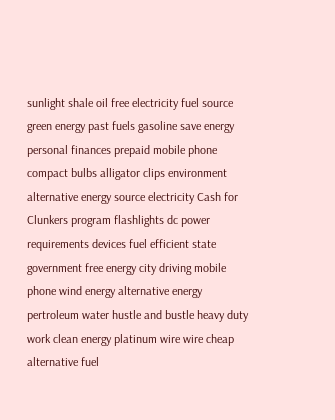sunlight shale oil free electricity fuel source green energy past fuels gasoline save energy personal finances prepaid mobile phone compact bulbs alligator clips environment alternative energy source electricity Cash for Clunkers program flashlights dc power requirements devices fuel efficient state government free energy city driving mobile phone wind energy alternative energy pertroleum water hustle and bustle heavy duty work clean energy platinum wire wire cheap alternative fuel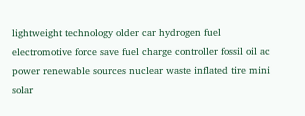lightweight technology older car hydrogen fuel electromotive force save fuel charge controller fossil oil ac power renewable sources nuclear waste inflated tire mini solar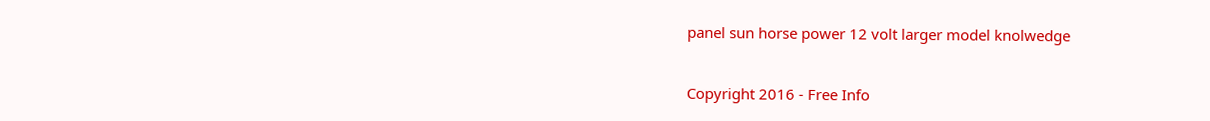panel sun horse power 12 volt larger model knolwedge

Copyright 2016 - Free Info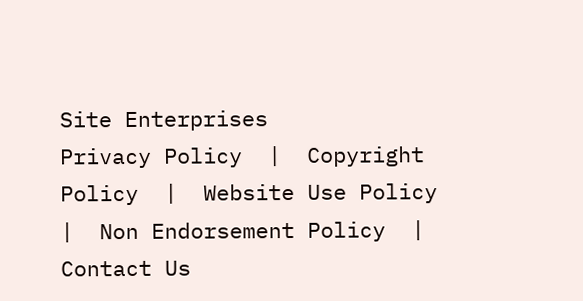Site Enterprises
Privacy Policy  |  Copyright Policy  |  Website Use Policy  |  Non Endorsement Policy  |  Contact Us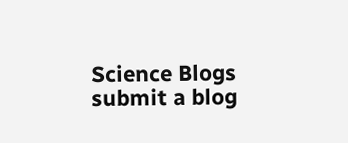Science Blogs
submit a blog